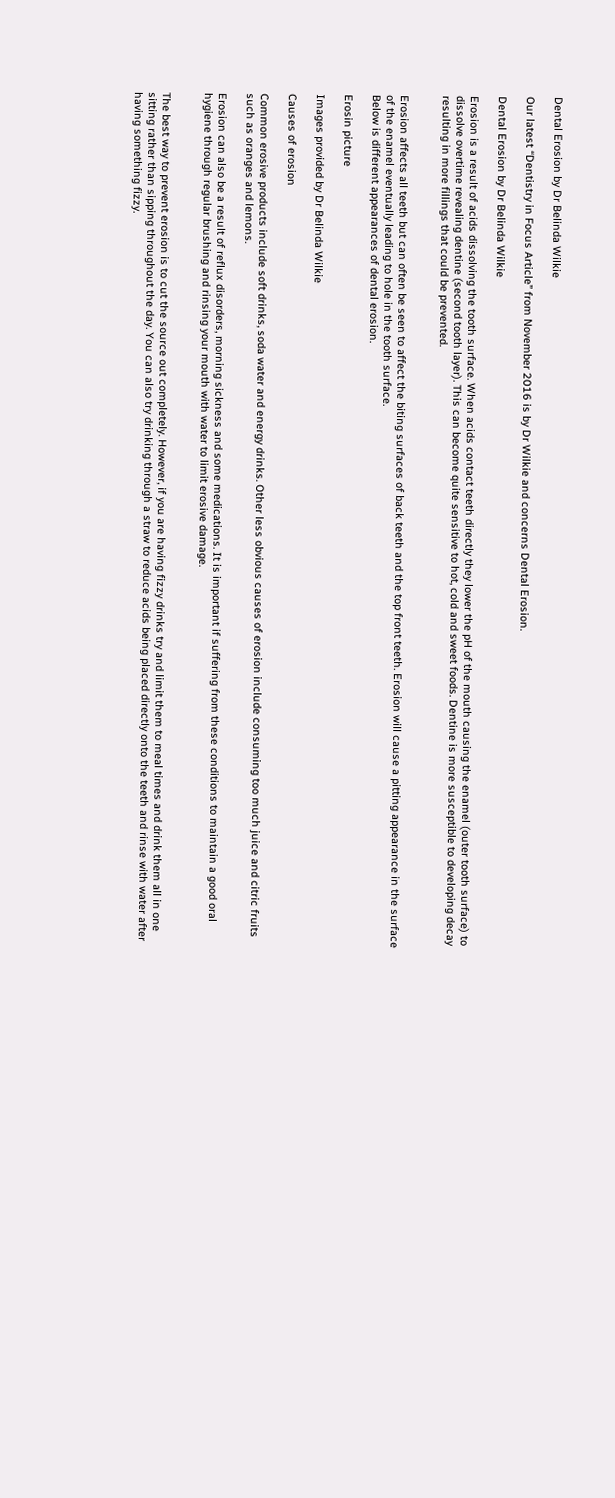Dental Erosion by Dr Belinda Wilkie

Our latest “Dentistry in Focus Article” from November 2016 is by Dr Wilkie and concerns Dental Erosion.

Dental Erosion by Dr Belinda Wilkie

Erosion is a result of acids dissolving the tooth surface. When acids contact teeth directly they lower the pH of the mouth causing the enamel (outer tooth surface) to dissolve overtime revealing dentine (second tooth layer). This can become quite sensitive to hot, cold and sweet foods. Dentine is more susceptible to developing decay resulting in more fillings that could be prevented.


Erosion affects all teeth but can often be seen to affect the biting surfaces of back teeth and the top front teeth. Erosion will cause a pitting appearance in the surface of the enamel eventually leading to hole in the tooth surface.
Below is different appearances of dental erosion.

Erosin picture

Images provided by Dr Belinda Wilkie

Causes of erosion

Common erosive products include soft drinks, soda water and energy drinks. Other less obvious causes of erosion include consuming too much juice and citric fruits such as oranges and lemons.

Erosion can also be a result of reflux disorders, morning sickness and some medications. It is important if suffering from these conditions to maintain a good oral hygiene through regular brushing and rinsing your mouth with water to limit erosive damage.


The best way to prevent erosion is to cut the source out completely. However, if you are having fizzy drinks try and limit them to meal times and drink them all in one sitting rather than sipping throughout the day. You can also try drinking through a straw to reduce acids being placed directly onto the teeth and rinse with water after having something fizzy.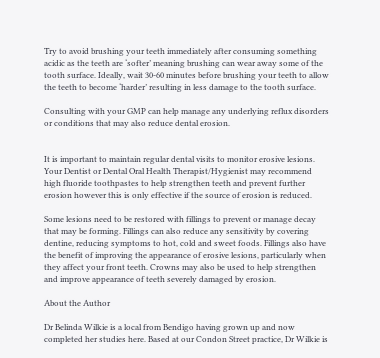Try to avoid brushing your teeth immediately after consuming something acidic as the teeth are ‘softer’ meaning brushing can wear away some of the tooth surface. Ideally, wait 30-60 minutes before brushing your teeth to allow the teeth to become ‘harder’ resulting in less damage to the tooth surface.

Consulting with your GMP can help manage any underlying reflux disorders or conditions that may also reduce dental erosion.


It is important to maintain regular dental visits to monitor erosive lesions. Your Dentist or Dental Oral Health Therapist/Hygienist may recommend high fluoride toothpastes to help strengthen teeth and prevent further erosion however this is only effective if the source of erosion is reduced.

Some lesions need to be restored with fillings to prevent or manage decay that may be forming. Fillings can also reduce any sensitivity by covering dentine, reducing symptoms to hot, cold and sweet foods. Fillings also have the benefit of improving the appearance of erosive lesions, particularly when they affect your front teeth. Crowns may also be used to help strengthen and improve appearance of teeth severely damaged by erosion.

About the Author

Dr Belinda Wilkie is a local from Bendigo having grown up and now completed her studies here. Based at our Condon Street practice, Dr Wilkie is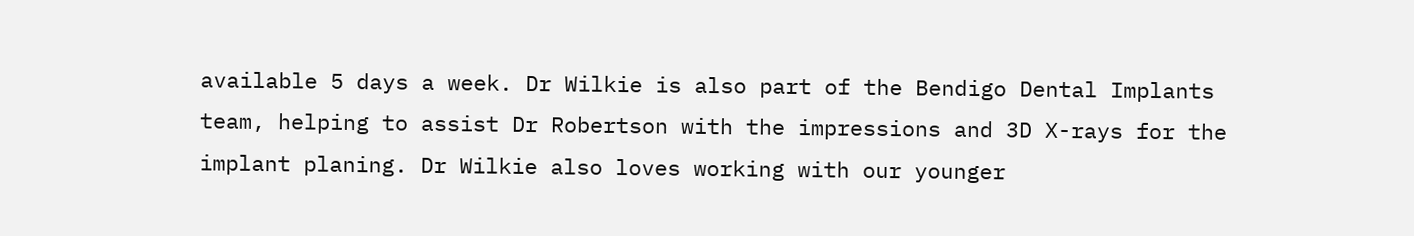available 5 days a week. Dr Wilkie is also part of the Bendigo Dental Implants team, helping to assist Dr Robertson with the impressions and 3D X-rays for the implant planing. Dr Wilkie also loves working with our younger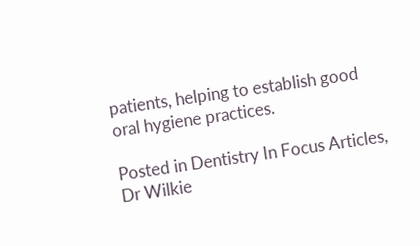patients, helping to establish good oral hygiene practices.

Posted in Dentistry In Focus Articles, Dr Wilkie